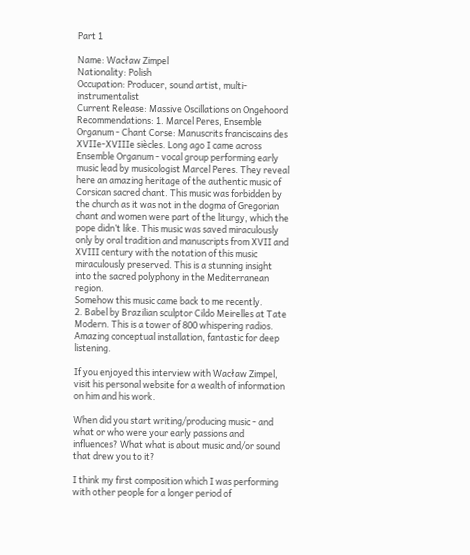Part 1

Name: Wacław Zimpel
Nationality: Polish
Occupation: Producer, sound artist, multi-instrumentalist
Current Release: Massive Oscillations on Ongehoord
Recommendations: 1. Marcel Peres, Ensemble Organum - Chant Corse: Manuscrits franciscains des XVIIe-XVIIIe siècles. Long ago I came across Ensemble Organum - vocal group performing early music lead by musicologist Marcel Peres. They reveal here an amazing heritage of the authentic music of Corsican sacred chant. This music was forbidden by the church as it was not in the dogma of Gregorian chant and women were part of the liturgy, which the pope didn’t like. This music was saved miraculously only by oral tradition and manuscripts from XVII and XVIII century with the notation of this music miraculously preserved. This is a stunning insight into the sacred polyphony in the Mediterranean region.
Somehow this music came back to me recently.
2. Babel by Brazilian sculptor Cildo Meirelles at Tate Modern. This is a tower of 800 whispering radios. Amazing conceptual installation, fantastic for deep listening.

If you enjoyed this interview with Wacław Zimpel, visit his personal website for a wealth of information on him and his work.

When did you start writing/producing music - and what or who were your early passions and influences? What what is about music and/or sound that drew you to it?

I think my first composition which I was performing with other people for a longer period of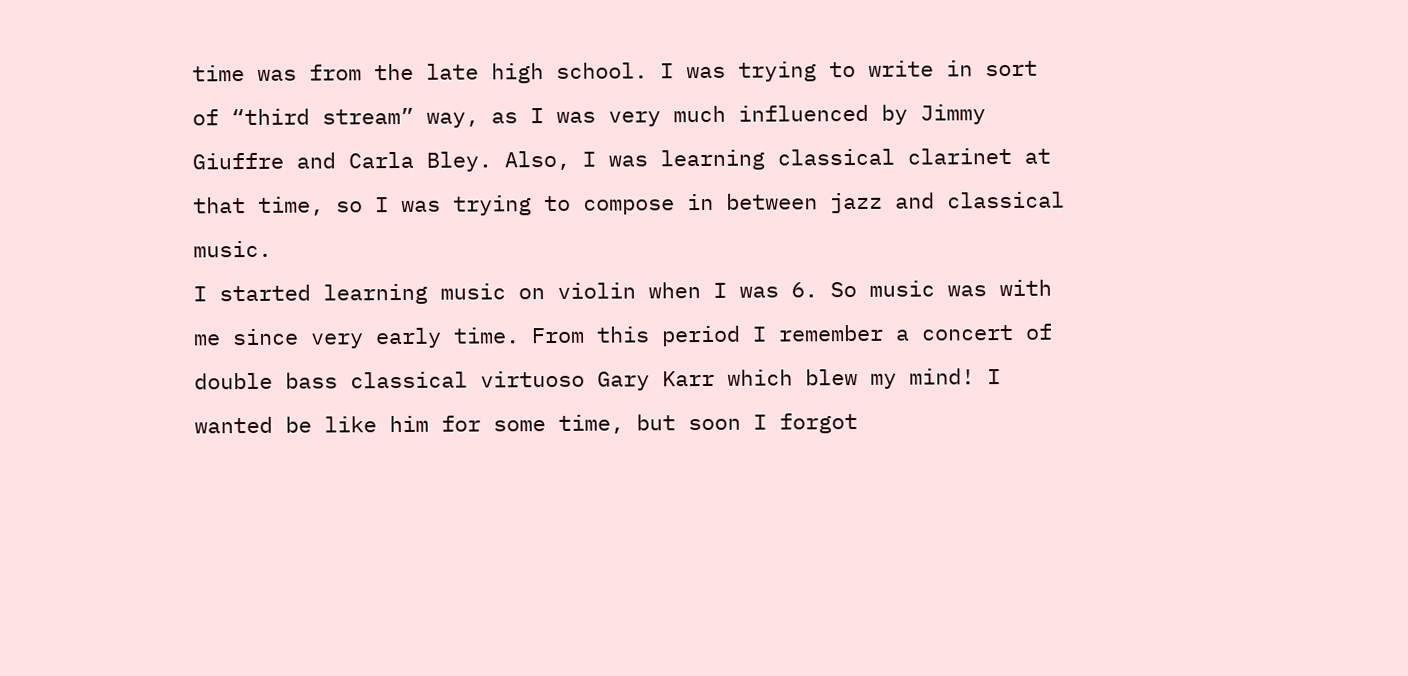time was from the late high school. I was trying to write in sort of “third stream” way, as I was very much influenced by Jimmy Giuffre and Carla Bley. Also, I was learning classical clarinet at that time, so I was trying to compose in between jazz and classical music.
I started learning music on violin when I was 6. So music was with me since very early time. From this period I remember a concert of double bass classical virtuoso Gary Karr which blew my mind! I wanted be like him for some time, but soon I forgot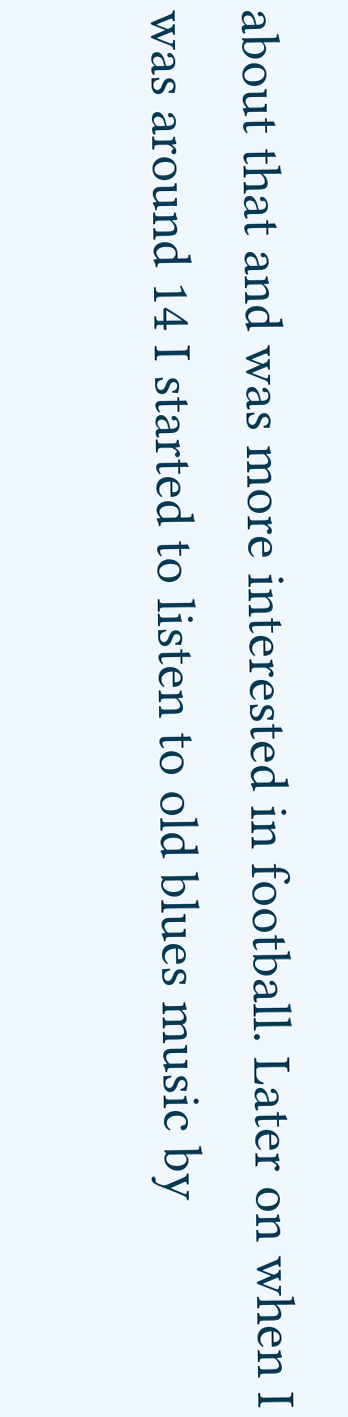about that and was more interested in football. Later on when I was around 14 I started to listen to old blues music by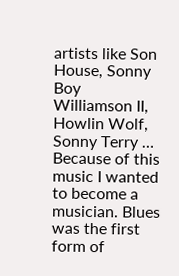artists like Son House, Sonny Boy Williamson II, Howlin Wolf, Sonny Terry … Because of this music I wanted to become a musician. Blues was the first form of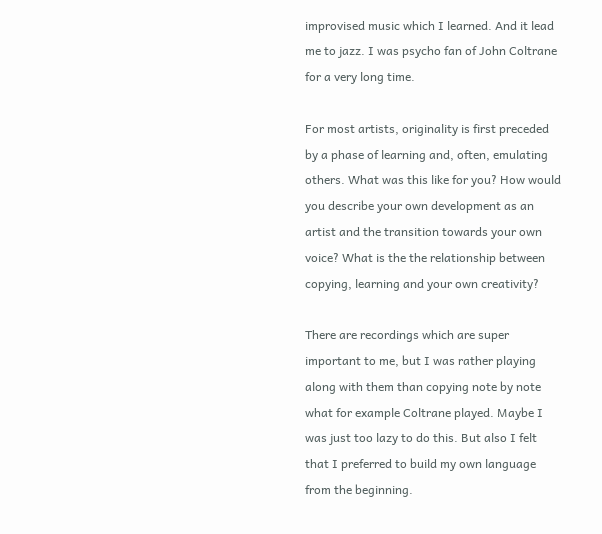improvised music which I learned. And it lead me to jazz. I was psycho fan of John Coltrane for a very long time.

For most artists, originality is first preceded by a phase of learning and, often, emulating others. What was this like for you? How would you describe your own development as an artist and the transition towards your own voice? What is the the relationship between copying, learning and your own creativity?

There are recordings which are super important to me, but I was rather playing along with them than copying note by note what for example Coltrane played. Maybe I was just too lazy to do this. But also I felt that I preferred to build my own language from the beginning.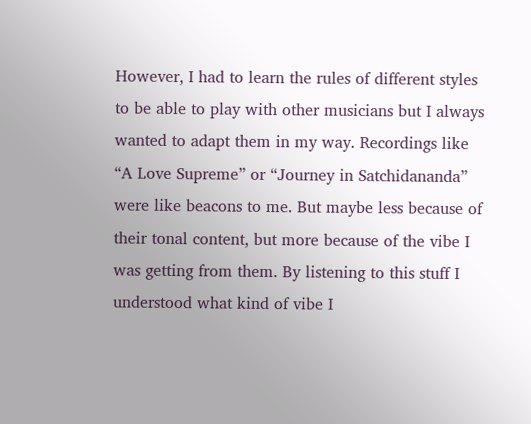However, I had to learn the rules of different styles to be able to play with other musicians but I always wanted to adapt them in my way. Recordings like “A Love Supreme” or “Journey in Satchidananda” were like beacons to me. But maybe less because of their tonal content, but more because of the vibe I was getting from them. By listening to this stuff I understood what kind of vibe I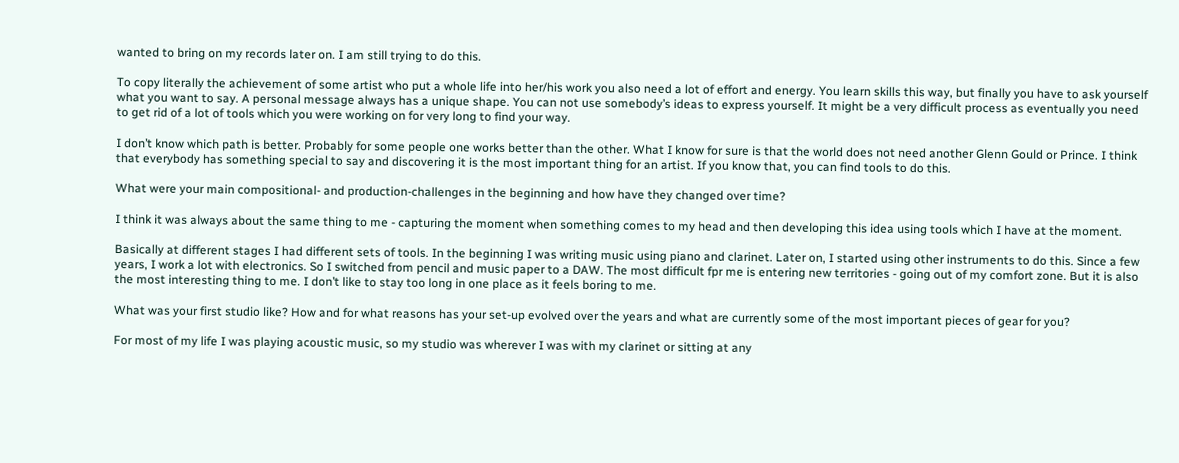wanted to bring on my records later on. I am still trying to do this.

To copy literally the achievement of some artist who put a whole life into her/his work you also need a lot of effort and energy. You learn skills this way, but finally you have to ask yourself what you want to say. A personal message always has a unique shape. You can not use somebody’s ideas to express yourself. It might be a very difficult process as eventually you need to get rid of a lot of tools which you were working on for very long to find your way.

I don’t know which path is better. Probably for some people one works better than the other. What I know for sure is that the world does not need another Glenn Gould or Prince. I think that everybody has something special to say and discovering it is the most important thing for an artist. If you know that, you can find tools to do this.

What were your main compositional- and production-challenges in the beginning and how have they changed over time?

I think it was always about the same thing to me - capturing the moment when something comes to my head and then developing this idea using tools which I have at the moment.

Basically at different stages I had different sets of tools. In the beginning I was writing music using piano and clarinet. Later on, I started using other instruments to do this. Since a few years, I work a lot with electronics. So I switched from pencil and music paper to a DAW. The most difficult fpr me is entering new territories - going out of my comfort zone. But it is also the most interesting thing to me. I don’t like to stay too long in one place as it feels boring to me.

What was your first studio like? How and for what reasons has your set-up evolved over the years and what are currently some of the most important pieces of gear for you?

For most of my life I was playing acoustic music, so my studio was wherever I was with my clarinet or sitting at any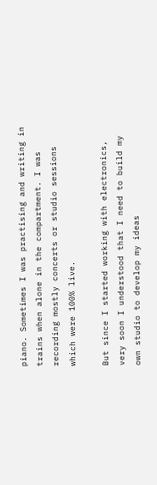piano. Sometimes I was practising and writing in trains when alone in the compartment. I was recording mostly concerts or studio sessions which were 100% live.

But since I started working with electronics, very soon I understood that I need to build my own studio to develop my ideas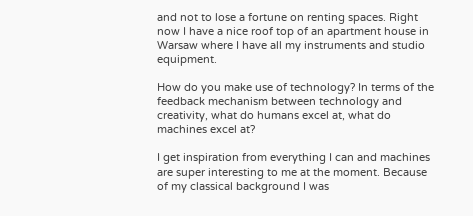and not to lose a fortune on renting spaces. Right now I have a nice roof top of an apartment house in Warsaw where I have all my instruments and studio equipment.

How do you make use of technology? In terms of the feedback mechanism between technology and creativity, what do humans excel at, what do machines excel at?

I get inspiration from everything I can and machines are super interesting to me at the moment. Because of my classical background I was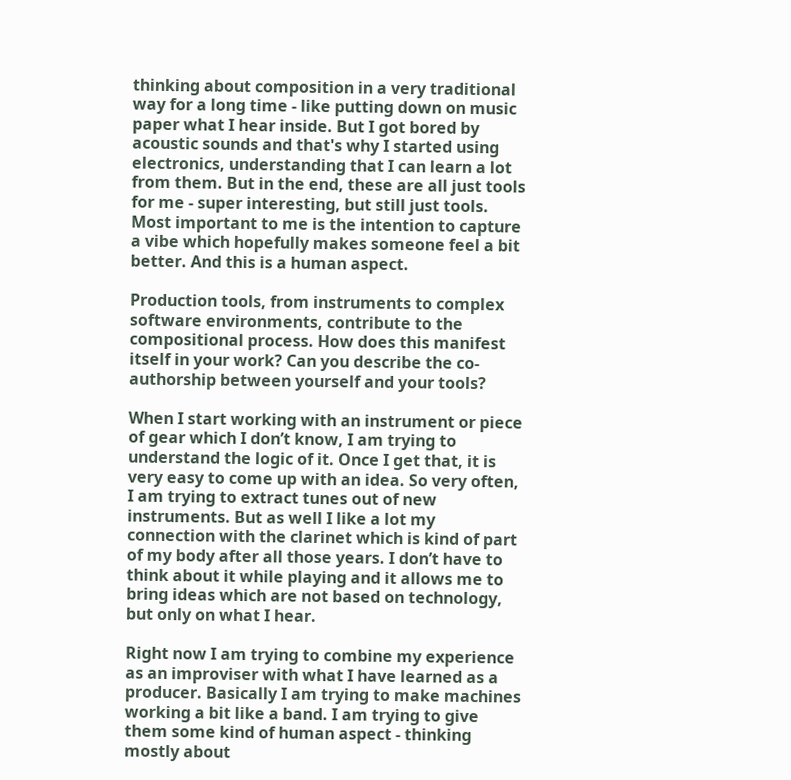thinking about composition in a very traditional way for a long time - like putting down on music paper what I hear inside. But I got bored by acoustic sounds and that's why I started using electronics, understanding that I can learn a lot from them. But in the end, these are all just tools for me - super interesting, but still just tools. Most important to me is the intention to capture a vibe which hopefully makes someone feel a bit better. And this is a human aspect.

Production tools, from instruments to complex software environments, contribute to the compositional process. How does this manifest itself in your work? Can you describe the co-authorship between yourself and your tools?

When I start working with an instrument or piece of gear which I don’t know, I am trying to understand the logic of it. Once I get that, it is very easy to come up with an idea. So very often, I am trying to extract tunes out of new instruments. But as well I like a lot my connection with the clarinet which is kind of part of my body after all those years. I don’t have to think about it while playing and it allows me to bring ideas which are not based on technology, but only on what I hear.

Right now I am trying to combine my experience as an improviser with what I have learned as a producer. Basically I am trying to make machines working a bit like a band. I am trying to give them some kind of human aspect - thinking mostly about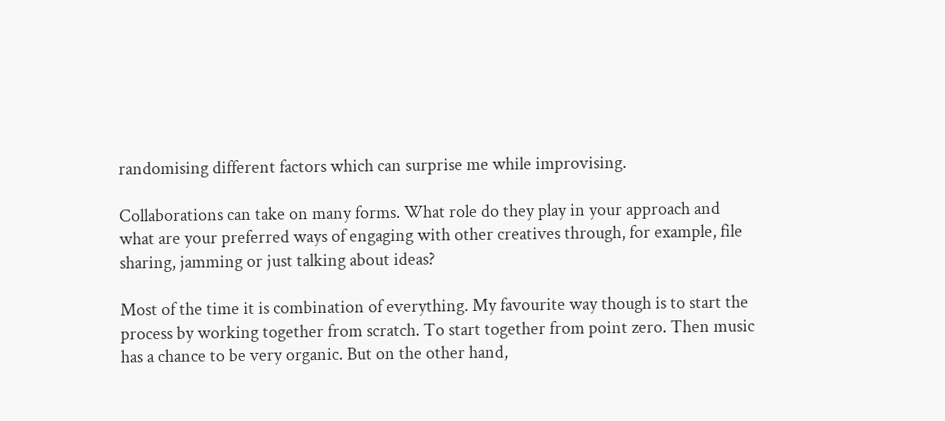randomising different factors which can surprise me while improvising.

Collaborations can take on many forms. What role do they play in your approach and what are your preferred ways of engaging with other creatives through, for example, file sharing, jamming or just talking about ideas?

Most of the time it is combination of everything. My favourite way though is to start the process by working together from scratch. To start together from point zero. Then music has a chance to be very organic. But on the other hand,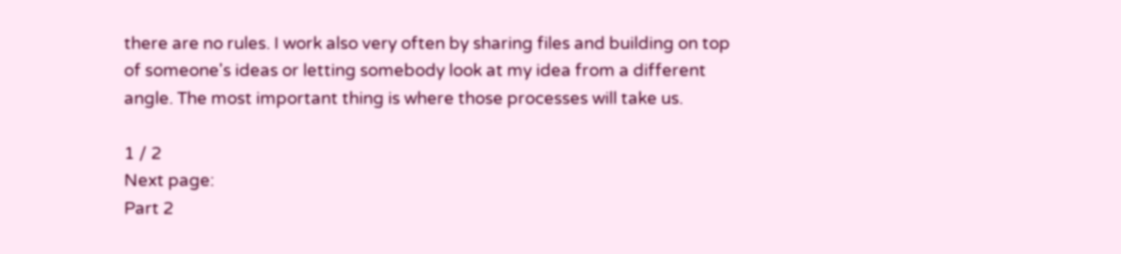there are no rules. I work also very often by sharing files and building on top of someone's ideas or letting somebody look at my idea from a different angle. The most important thing is where those processes will take us.

1 / 2
Next page:
Part 2